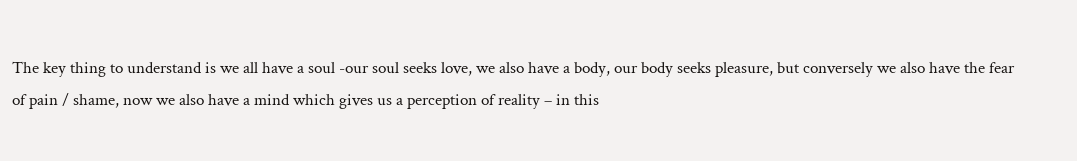The key thing to understand is we all have a soul -our soul seeks love, we also have a body, our body seeks pleasure, but conversely we also have the fear of pain / shame, now we also have a mind which gives us a perception of reality – in this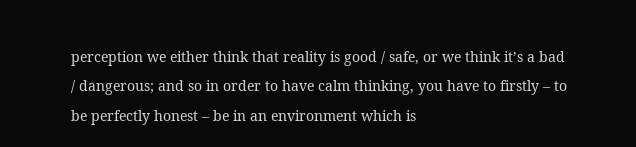perception we either think that reality is good / safe, or we think it’s a bad / dangerous; and so in order to have calm thinking, you have to firstly – to be perfectly honest – be in an environment which is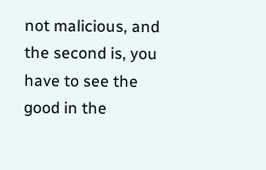not malicious, and the second is, you have to see the good in the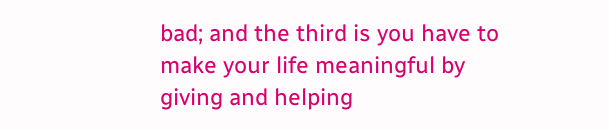bad; and the third is you have to make your life meaningful by giving and helping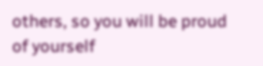others, so you will be proud of yourself